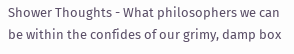Shower Thoughts - What philosophers we can be within the confides of our grimy, damp box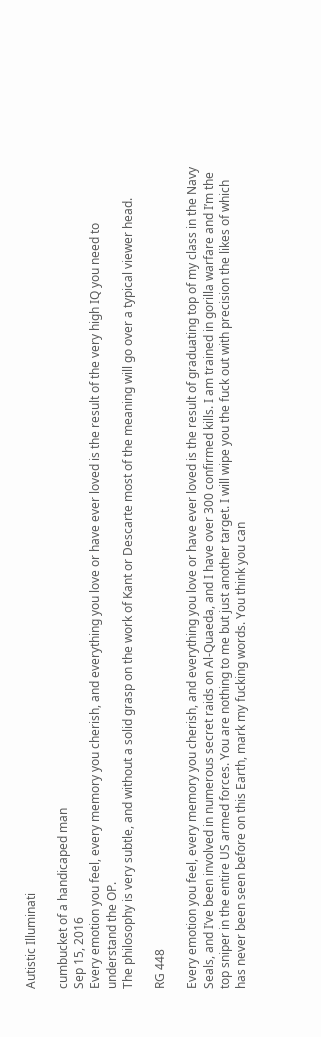Autistic Illuminati

cumbucket of a handicaped man
Sep 15, 2016
Every emotion you feel, every memory you cherish, and everything you love or have ever loved is the result of the very high IQ you need to understand the OP.
The philosophy is very subtle, and without a solid grasp on the work of Kant or Descarte most of the meaning will go over a typical viewer head.

RG 448

Every emotion you feel, every memory you cherish, and everything you love or have ever loved is the result of graduating top of my class in the Navy Seals, and I’ve been involved in numerous secret raids on Al-Quaeda, and I have over 300 confirmed kills. I am trained in gorilla warfare and I’m the top sniper in the entire US armed forces. You are nothing to me but just another target. I will wipe you the fuck out with precision the likes of which has never been seen before on this Earth, mark my fucking words. You think you can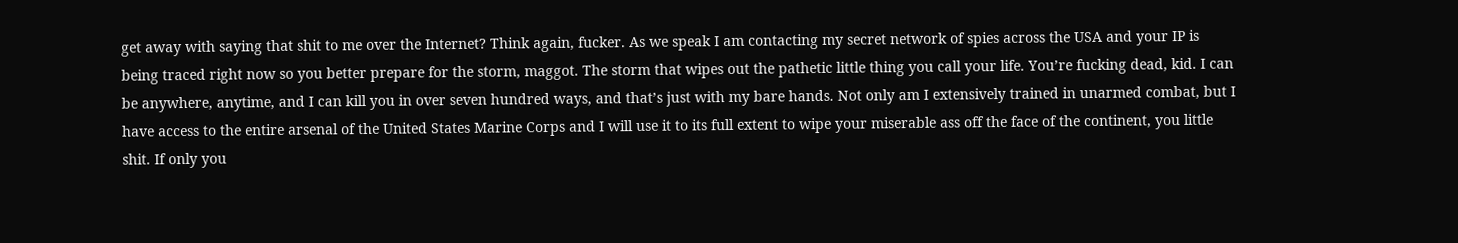get away with saying that shit to me over the Internet? Think again, fucker. As we speak I am contacting my secret network of spies across the USA and your IP is being traced right now so you better prepare for the storm, maggot. The storm that wipes out the pathetic little thing you call your life. You’re fucking dead, kid. I can be anywhere, anytime, and I can kill you in over seven hundred ways, and that’s just with my bare hands. Not only am I extensively trained in unarmed combat, but I have access to the entire arsenal of the United States Marine Corps and I will use it to its full extent to wipe your miserable ass off the face of the continent, you little shit. If only you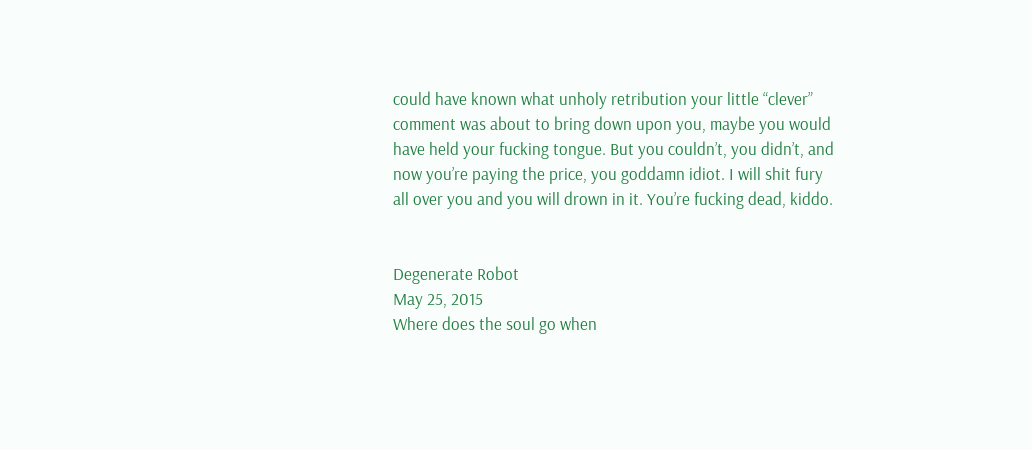could have known what unholy retribution your little “clever” comment was about to bring down upon you, maybe you would have held your fucking tongue. But you couldn’t, you didn’t, and now you’re paying the price, you goddamn idiot. I will shit fury all over you and you will drown in it. You’re fucking dead, kiddo.


Degenerate Robot
May 25, 2015
Where does the soul go when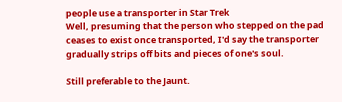people use a transporter in Star Trek
Well, presuming that the person who stepped on the pad ceases to exist once transported, I'd say the transporter gradually strips off bits and pieces of one's soul.

Still preferable to the Jaunt.